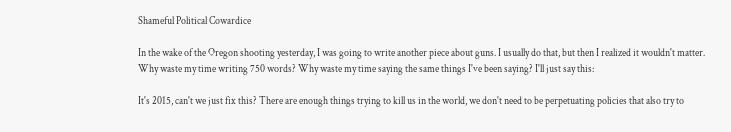Shameful Political Cowardice

In the wake of the Oregon shooting yesterday, I was going to write another piece about guns. I usually do that, but then I realized it wouldn't matter. Why waste my time writing 750 words? Why waste my time saying the same things I've been saying? I'll just say this:

It's 2015, can't we just fix this? There are enough things trying to kill us in the world, we don't need to be perpetuating policies that also try to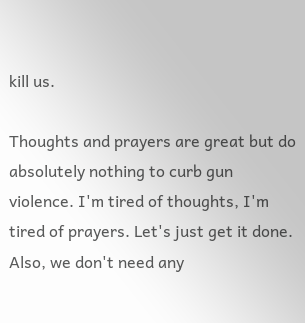kill us.

Thoughts and prayers are great but do absolutely nothing to curb gun violence. I'm tired of thoughts, I'm tired of prayers. Let's just get it done. Also, we don't need any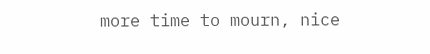more time to mourn, nice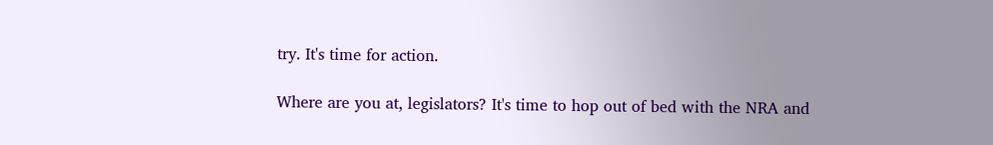try. It's time for action.

Where are you at, legislators? It's time to hop out of bed with the NRA and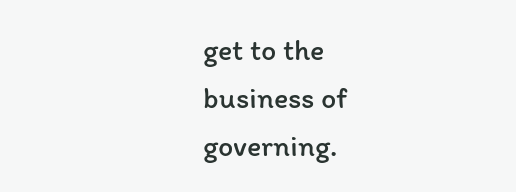get to the business of governing.